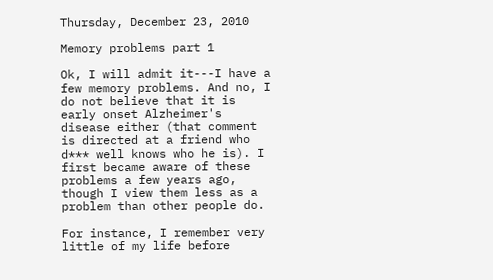Thursday, December 23, 2010

Memory problems part 1

Ok, I will admit it---I have a few memory problems. And no, I do not believe that it is early onset Alzheimer's disease either (that comment is directed at a friend who d*** well knows who he is). I first became aware of these problems a few years ago, though I view them less as a problem than other people do.

For instance, I remember very little of my life before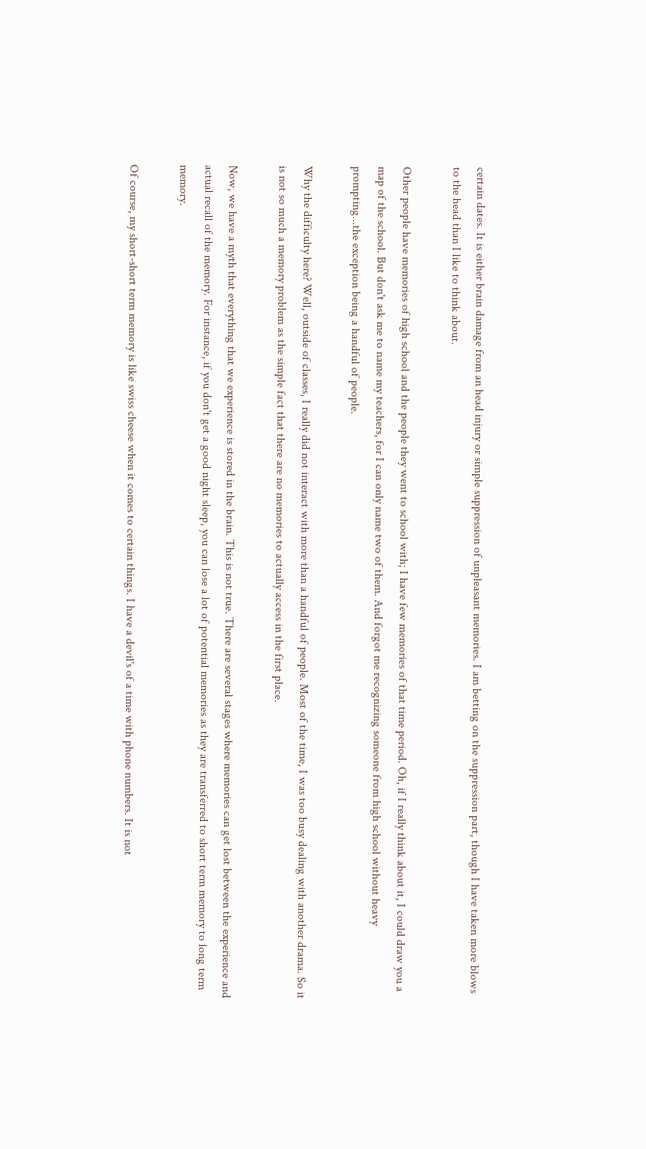certain dates. It is either brain damage from an head injury or simple suppression of unpleasant memories. I am betting on the suppression part, though I have taken more blows to the head than I like to think about.

Other people have memories of high school and the people they went to school with; I have few memories of that time period. Oh, if I really think about it, I could draw you a map of the school. But don't ask me to name my teachers, for I can only name two of them. And forgot me recognizing someone from high school without heavy prompting...the exception being a handful of people.

Why the difficulty here? Well, outside of classes, I really did not interact with more than a handful of people. Most of the time, I was too busy dealing with another drama. So it is not so much a memory problem as the simple fact that there are no memories to actually access in the first place.

Now, we have a myth that everything that we experience is stored in the brain. This is not true. There are several stages where memories can get lost between the experience and actual recall of the memory. For instance, if you don't get a good night sleep, you can lose a lot of potential memories as they are transferred to short term memory to long term memory.

Of course, my short-short term memory is like swiss cheese when it comes to certain things. I have a devil's of a time with phone numbers. It is not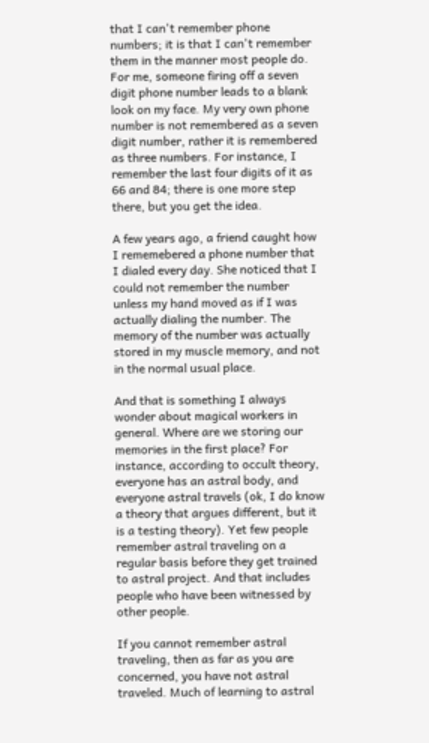that I can't remember phone numbers; it is that I can't remember them in the manner most people do. For me, someone firing off a seven digit phone number leads to a blank look on my face. My very own phone number is not remembered as a seven digit number, rather it is remembered as three numbers. For instance, I remember the last four digits of it as 66 and 84; there is one more step there, but you get the idea.

A few years ago, a friend caught how I rememebered a phone number that I dialed every day. She noticed that I could not remember the number unless my hand moved as if I was actually dialing the number. The memory of the number was actually stored in my muscle memory, and not in the normal usual place.

And that is something I always wonder about magical workers in general. Where are we storing our memories in the first place? For instance, according to occult theory, everyone has an astral body, and everyone astral travels (ok, I do know a theory that argues different, but it is a testing theory). Yet few people remember astral traveling on a regular basis before they get trained to astral project. And that includes people who have been witnessed by other people.

If you cannot remember astral traveling, then as far as you are concerned, you have not astral traveled. Much of learning to astral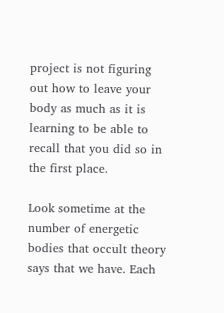project is not figuring out how to leave your body as much as it is learning to be able to recall that you did so in the first place.

Look sometime at the number of energetic bodies that occult theory says that we have. Each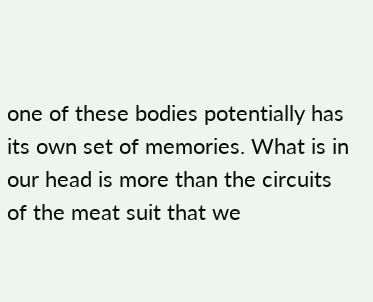one of these bodies potentially has its own set of memories. What is in our head is more than the circuits of the meat suit that we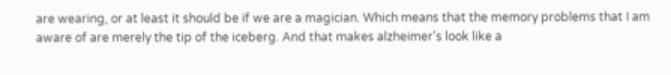are wearing, or at least it should be if we are a magician. Which means that the memory problems that I am aware of are merely the tip of the iceberg. And that makes alzheimer's look like a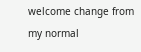welcome change from my normal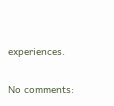experiences.

No comments: